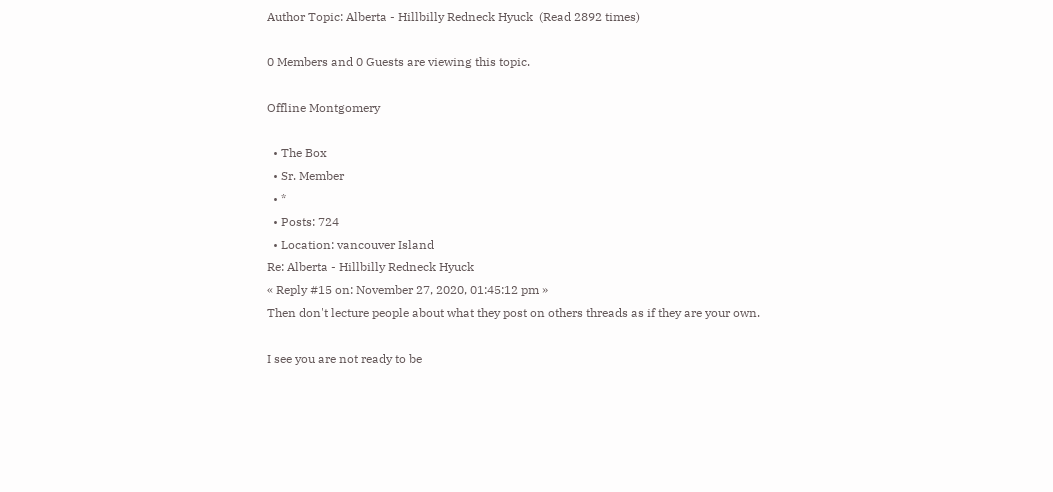Author Topic: Alberta - Hillbilly Redneck Hyuck  (Read 2892 times)

0 Members and 0 Guests are viewing this topic.

Offline Montgomery

  • The Box
  • Sr. Member
  • *
  • Posts: 724
  • Location: vancouver Island
Re: Alberta - Hillbilly Redneck Hyuck
« Reply #15 on: November 27, 2020, 01:45:12 pm »
Then don't lecture people about what they post on others threads as if they are your own.

I see you are not ready to be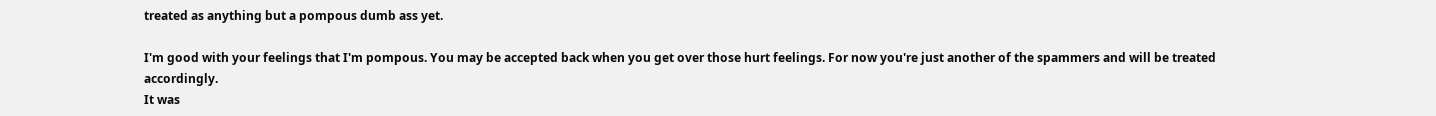treated as anything but a pompous dumb ass yet.

I'm good with your feelings that I'm pompous. You may be accepted back when you get over those hurt feelings. For now you're just another of the spammers and will be treated accordingly.
It was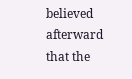believed afterward that the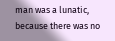man was a lunatic, because there was no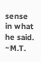sense in what he said. ~M.T.